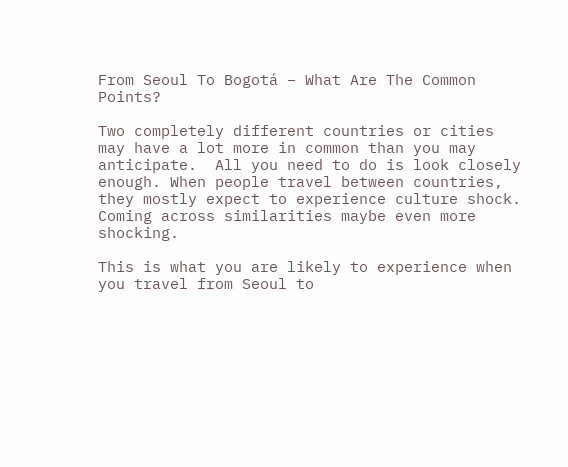From Seoul To Bogotá – What Are The Common Points?

Two completely different countries or cities may have a lot more in common than you may anticipate.  All you need to do is look closely enough. When people travel between countries, they mostly expect to experience culture shock. Coming across similarities maybe even more shocking.

This is what you are likely to experience when you travel from Seoul to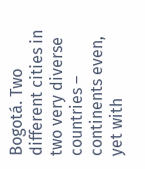Bogotá. Two different cities in two very diverse countries – continents even, yet with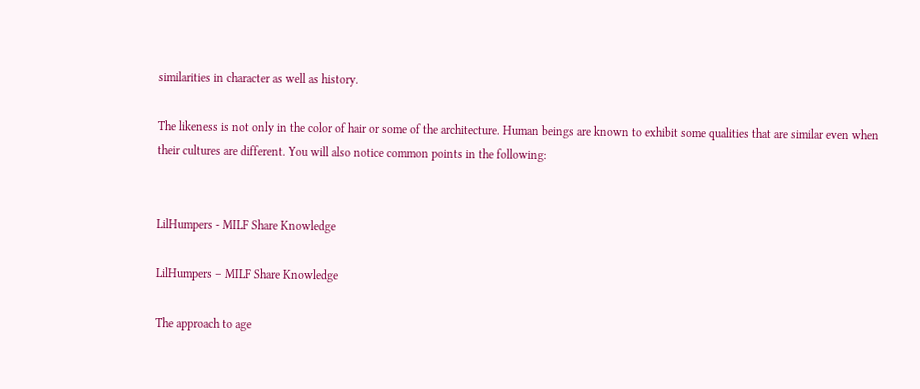similarities in character as well as history.

The likeness is not only in the color of hair or some of the architecture. Human beings are known to exhibit some qualities that are similar even when their cultures are different. You will also notice common points in the following:


LilHumpers - MILF Share Knowledge

LilHumpers – MILF Share Knowledge

The approach to age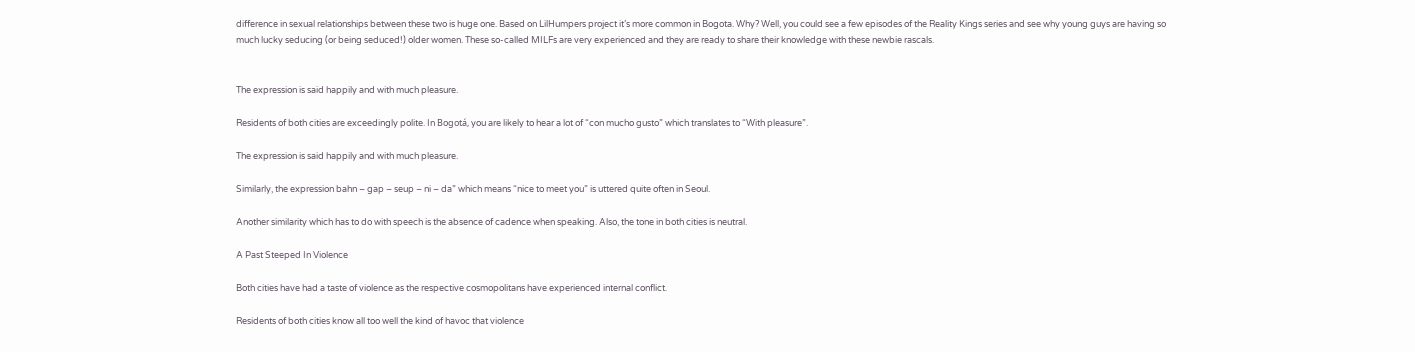difference in sexual relationships between these two is huge one. Based on LilHumpers project it’s more common in Bogota. Why? Well, you could see a few episodes of the Reality Kings series and see why young guys are having so much lucky seducing (or being seduced!) older women. These so-called MILFs are very experienced and they are ready to share their knowledge with these newbie rascals.


The expression is said happily and with much pleasure.

Residents of both cities are exceedingly polite. In Bogotá, you are likely to hear a lot of “con mucho gusto” which translates to “With pleasure”.

The expression is said happily and with much pleasure.

Similarly, the expression bahn – gap – seup – ni – da” which means “nice to meet you” is uttered quite often in Seoul.

Another similarity which has to do with speech is the absence of cadence when speaking. Also, the tone in both cities is neutral.

A Past Steeped In Violence

Both cities have had a taste of violence as the respective cosmopolitans have experienced internal conflict.

Residents of both cities know all too well the kind of havoc that violence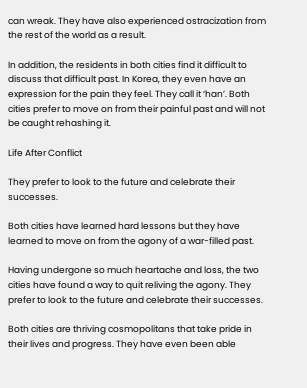can wreak. They have also experienced ostracization from the rest of the world as a result.

In addition, the residents in both cities find it difficult to discuss that difficult past. In Korea, they even have an expression for the pain they feel. They call it ‘han’. Both cities prefer to move on from their painful past and will not be caught rehashing it.

Life After Conflict

They prefer to look to the future and celebrate their successes.

Both cities have learned hard lessons but they have learned to move on from the agony of a war-filled past.

Having undergone so much heartache and loss, the two cities have found a way to quit reliving the agony. They prefer to look to the future and celebrate their successes.

Both cities are thriving cosmopolitans that take pride in their lives and progress. They have even been able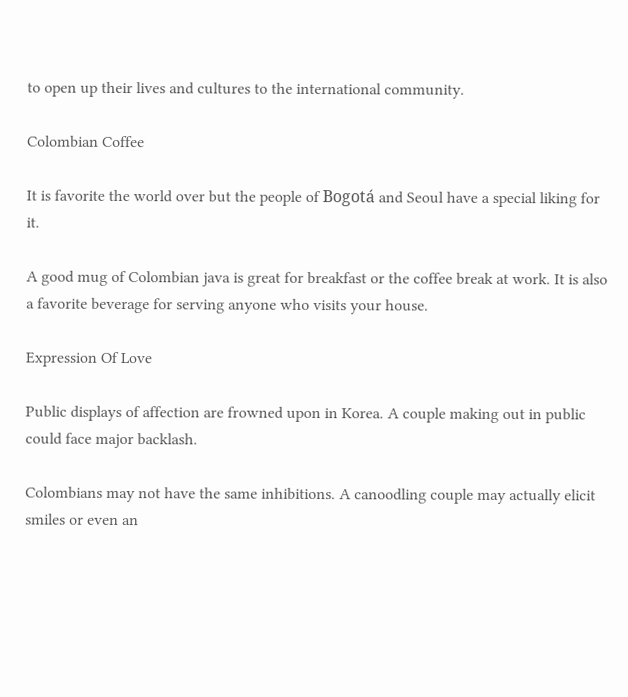to open up their lives and cultures to the international community.

Colombian Coffee

It is favorite the world over but the people of Bogotá and Seoul have a special liking for it.

A good mug of Colombian java is great for breakfast or the coffee break at work. It is also a favorite beverage for serving anyone who visits your house.

Expression Of Love

Public displays of affection are frowned upon in Korea. A couple making out in public could face major backlash.

Colombians may not have the same inhibitions. A canoodling couple may actually elicit smiles or even an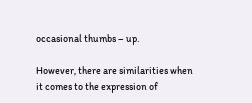occasional thumbs – up.

However, there are similarities when it comes to the expression of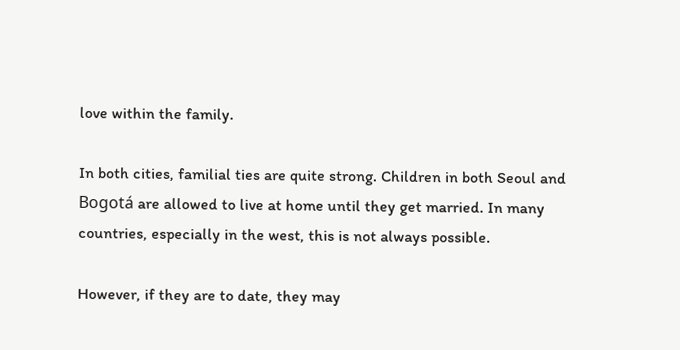love within the family.

In both cities, familial ties are quite strong. Children in both Seoul and Bogotá are allowed to live at home until they get married. In many countries, especially in the west, this is not always possible.

However, if they are to date, they may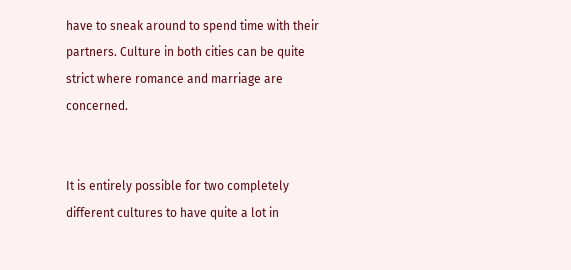have to sneak around to spend time with their partners. Culture in both cities can be quite strict where romance and marriage are concerned.


It is entirely possible for two completely different cultures to have quite a lot in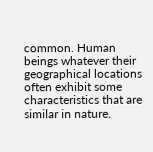common. Human beings whatever their geographical locations often exhibit some characteristics that are similar in nature.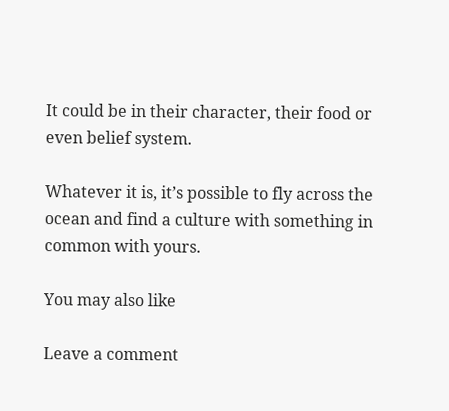It could be in their character, their food or even belief system.

Whatever it is, it’s possible to fly across the ocean and find a culture with something in common with yours.

You may also like

Leave a comment